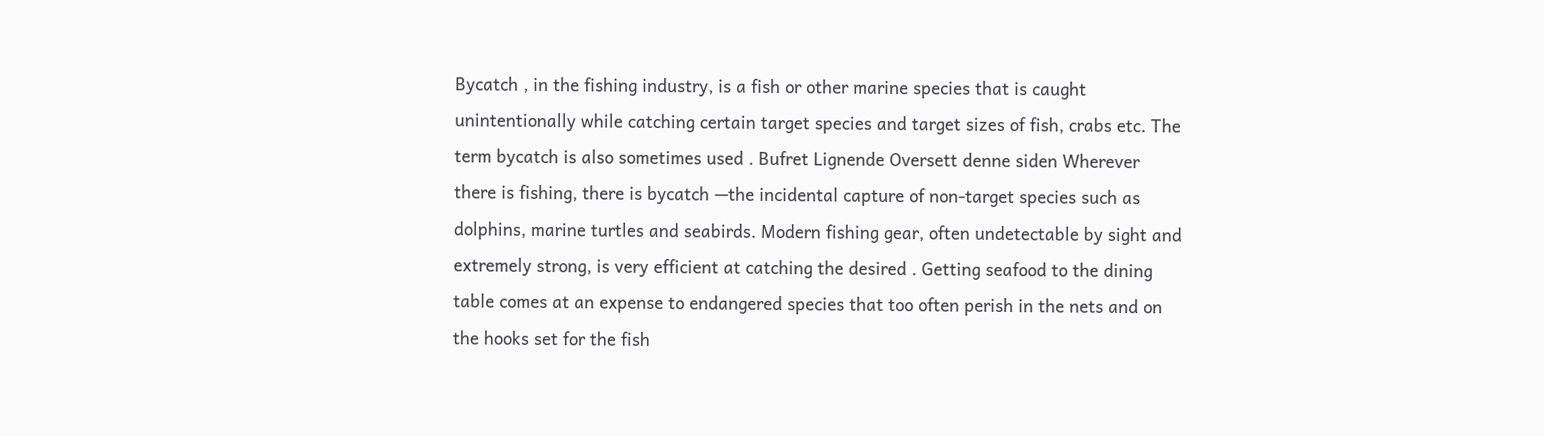Bycatch , in the fishing industry, is a fish or other marine species that is caught unintentionally while catching certain target species and target sizes of fish, crabs etc. The term bycatch is also sometimes used . Bufret Lignende Oversett denne siden Wherever there is fishing, there is bycatch —the incidental capture of non-target species such as dolphins, marine turtles and seabirds. Modern fishing gear, often undetectable by sight and extremely strong, is very efficient at catching the desired . Getting seafood to the dining table comes at an expense to endangered species that too often perish in the nets and on the hooks set for the fish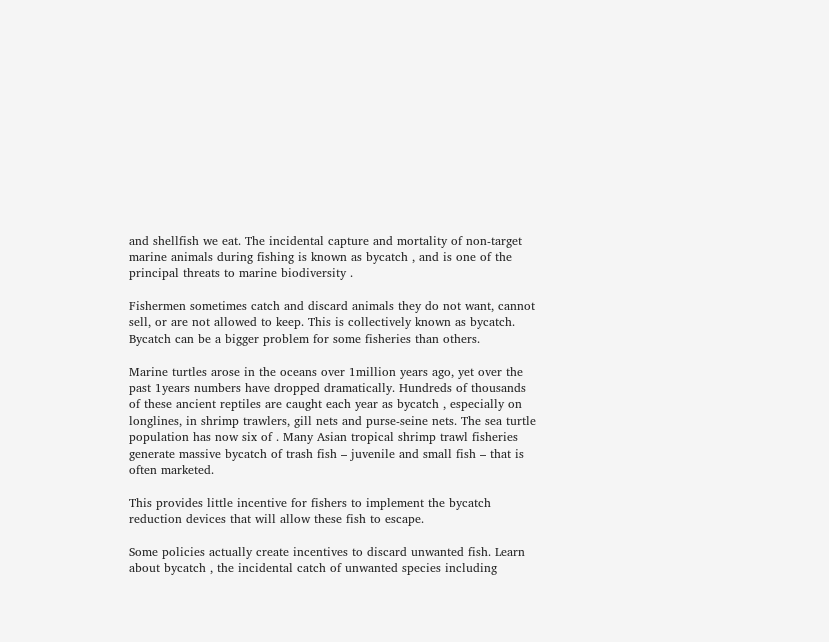and shellfish we eat. The incidental capture and mortality of non-target marine animals during fishing is known as bycatch , and is one of the principal threats to marine biodiversity .

Fishermen sometimes catch and discard animals they do not want, cannot sell, or are not allowed to keep. This is collectively known as bycatch. Bycatch can be a bigger problem for some fisheries than others.

Marine turtles arose in the oceans over 1million years ago, yet over the past 1years numbers have dropped dramatically. Hundreds of thousands of these ancient reptiles are caught each year as bycatch , especially on longlines, in shrimp trawlers, gill nets and purse-seine nets. The sea turtle population has now six of . Many Asian tropical shrimp trawl fisheries generate massive bycatch of trash fish – juvenile and small fish – that is often marketed.

This provides little incentive for fishers to implement the bycatch reduction devices that will allow these fish to escape.

Some policies actually create incentives to discard unwanted fish. Learn about bycatch , the incidental catch of unwanted species including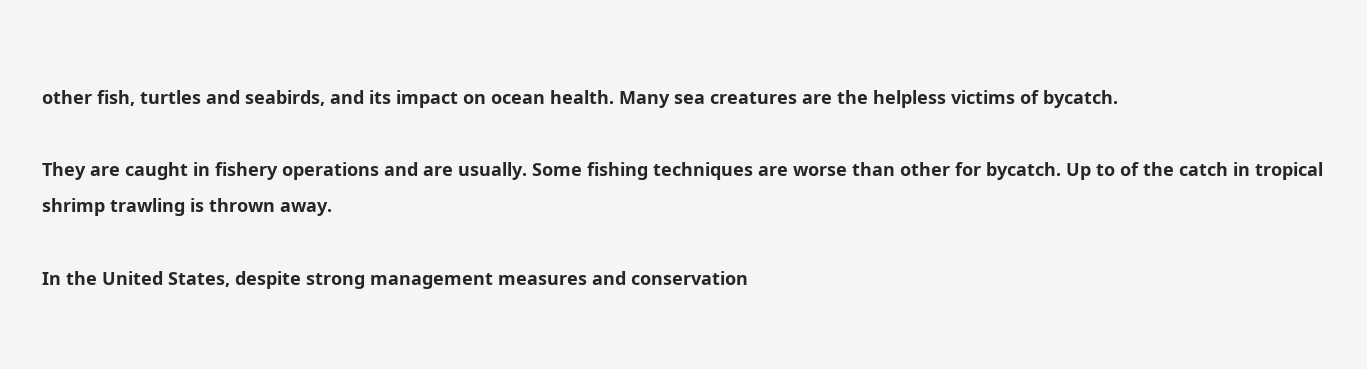other fish, turtles and seabirds, and its impact on ocean health. Many sea creatures are the helpless victims of bycatch.

They are caught in fishery operations and are usually. Some fishing techniques are worse than other for bycatch. Up to of the catch in tropical shrimp trawling is thrown away.

In the United States, despite strong management measures and conservation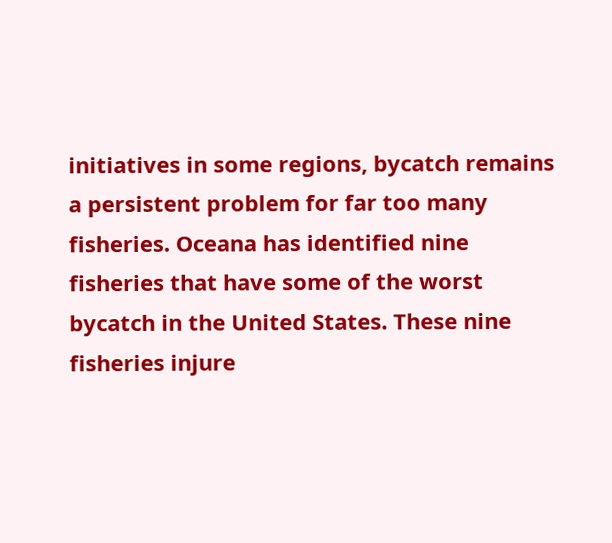initiatives in some regions, bycatch remains a persistent problem for far too many fisheries. Oceana has identified nine fisheries that have some of the worst bycatch in the United States. These nine fisheries injure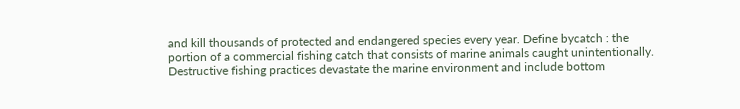and kill thousands of protected and endangered species every year. Define bycatch : the portion of a commercial fishing catch that consists of marine animals caught unintentionally. Destructive fishing practices devastate the marine environment and include bottom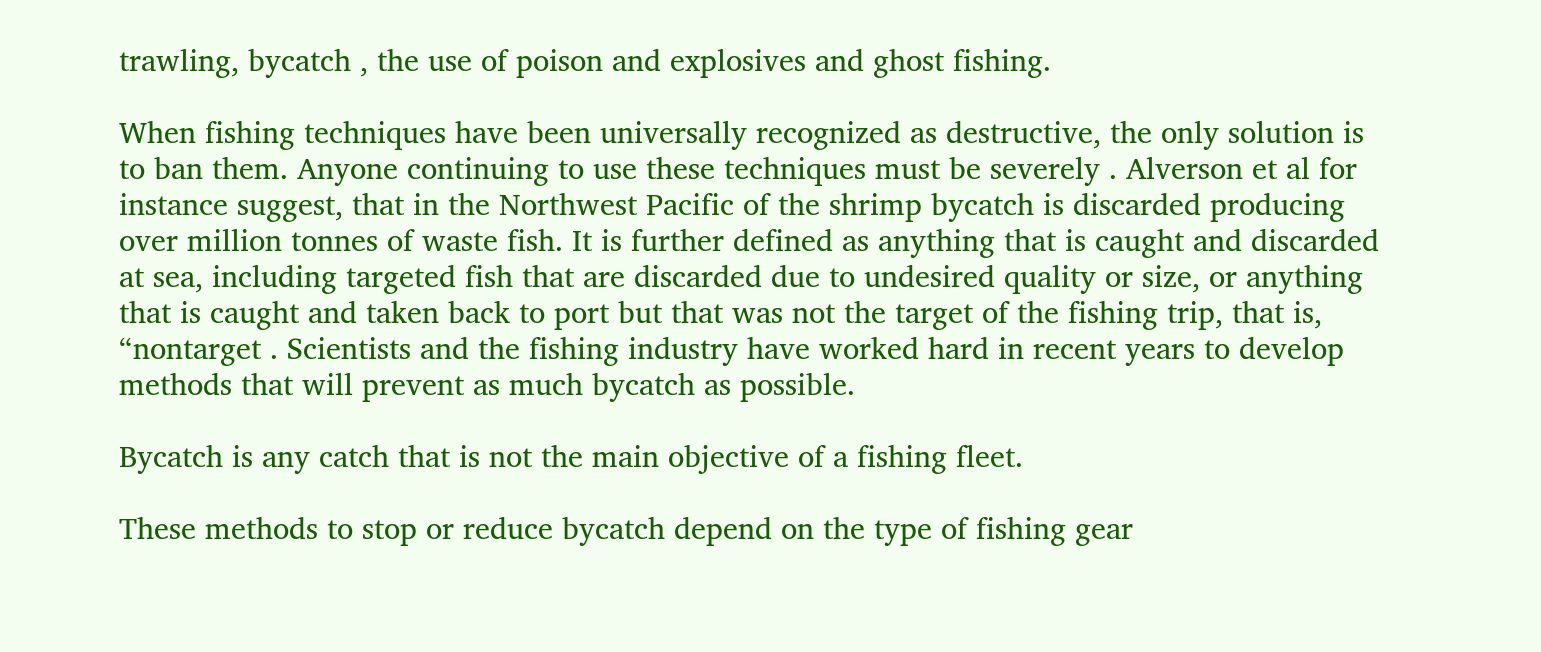trawling, bycatch , the use of poison and explosives and ghost fishing.

When fishing techniques have been universally recognized as destructive, the only solution is to ban them. Anyone continuing to use these techniques must be severely . Alverson et al for instance suggest, that in the Northwest Pacific of the shrimp bycatch is discarded producing over million tonnes of waste fish. It is further defined as anything that is caught and discarded at sea, including targeted fish that are discarded due to undesired quality or size, or anything that is caught and taken back to port but that was not the target of the fishing trip, that is, “nontarget . Scientists and the fishing industry have worked hard in recent years to develop methods that will prevent as much bycatch as possible.

Bycatch is any catch that is not the main objective of a fishing fleet.

These methods to stop or reduce bycatch depend on the type of fishing gear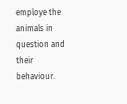employe the animals in question and their behaviour.